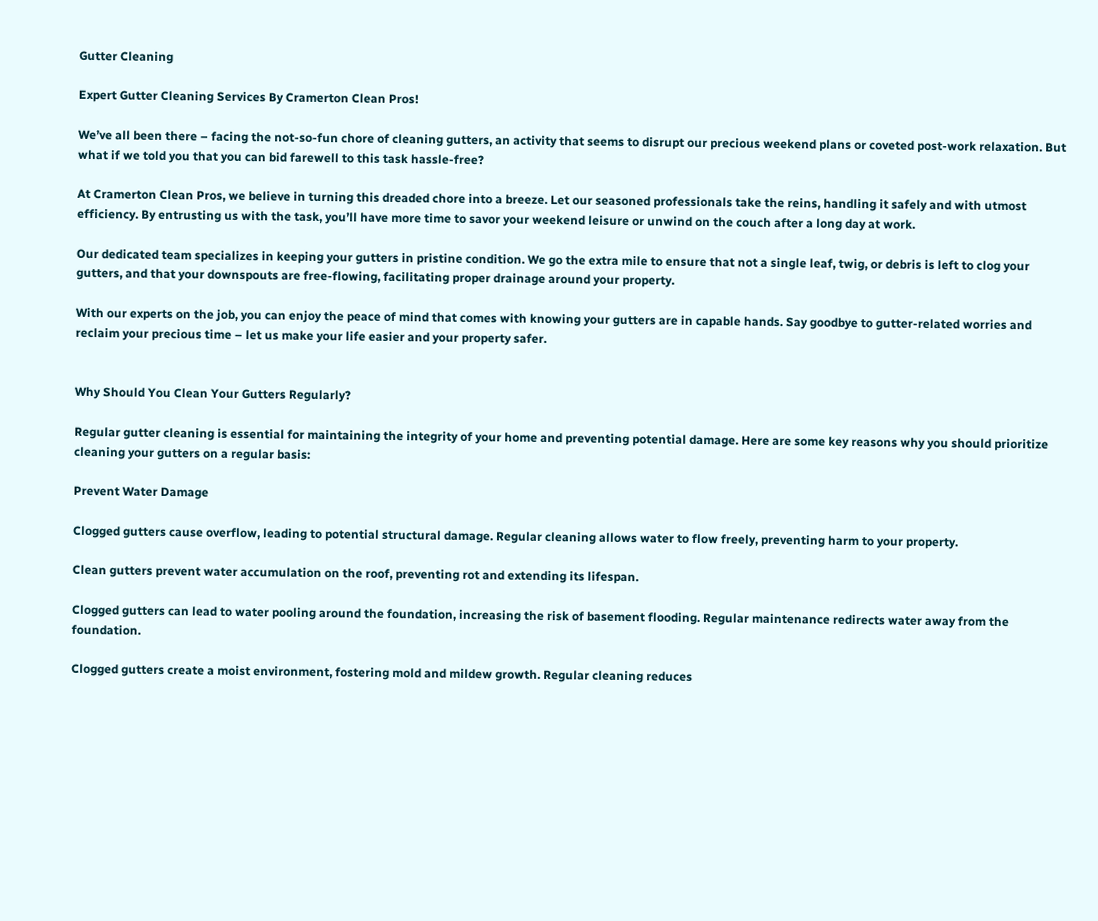Gutter Cleaning

Expert Gutter Cleaning Services By Cramerton Clean Pros!

We’ve all been there – facing the not-so-fun chore of cleaning gutters, an activity that seems to disrupt our precious weekend plans or coveted post-work relaxation. But what if we told you that you can bid farewell to this task hassle-free?

At Cramerton Clean Pros, we believe in turning this dreaded chore into a breeze. Let our seasoned professionals take the reins, handling it safely and with utmost efficiency. By entrusting us with the task, you’ll have more time to savor your weekend leisure or unwind on the couch after a long day at work.

Our dedicated team specializes in keeping your gutters in pristine condition. We go the extra mile to ensure that not a single leaf, twig, or debris is left to clog your gutters, and that your downspouts are free-flowing, facilitating proper drainage around your property.

With our experts on the job, you can enjoy the peace of mind that comes with knowing your gutters are in capable hands. Say goodbye to gutter-related worries and reclaim your precious time – let us make your life easier and your property safer.


Why Should You Clean Your Gutters Regularly?

Regular gutter cleaning is essential for maintaining the integrity of your home and preventing potential damage. Here are some key reasons why you should prioritize cleaning your gutters on a regular basis:

Prevent Water Damage

Clogged gutters cause overflow, leading to potential structural damage. Regular cleaning allows water to flow freely, preventing harm to your property.

Clean gutters prevent water accumulation on the roof, preventing rot and extending its lifespan.

Clogged gutters can lead to water pooling around the foundation, increasing the risk of basement flooding. Regular maintenance redirects water away from the foundation.

Clogged gutters create a moist environment, fostering mold and mildew growth. Regular cleaning reduces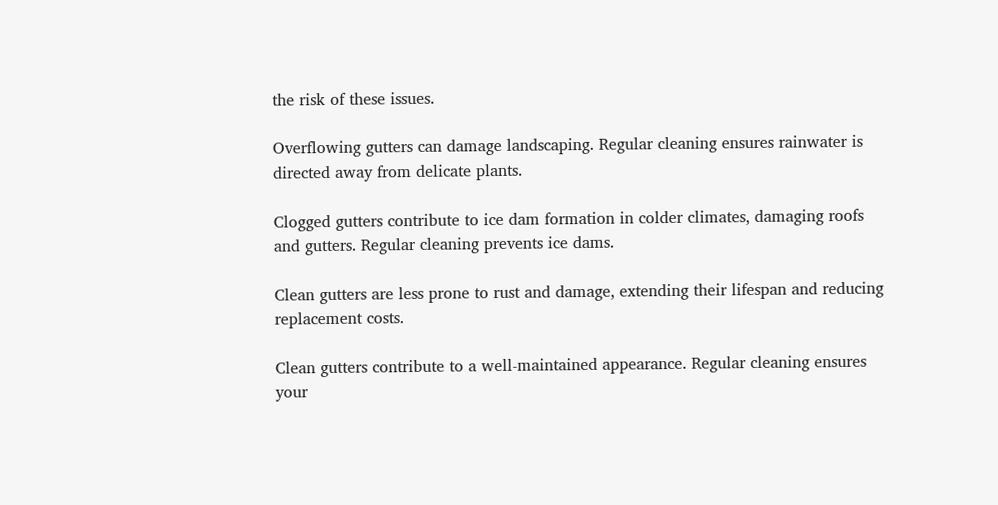the risk of these issues.

Overflowing gutters can damage landscaping. Regular cleaning ensures rainwater is directed away from delicate plants.

Clogged gutters contribute to ice dam formation in colder climates, damaging roofs and gutters. Regular cleaning prevents ice dams.

Clean gutters are less prone to rust and damage, extending their lifespan and reducing replacement costs.

Clean gutters contribute to a well-maintained appearance. Regular cleaning ensures your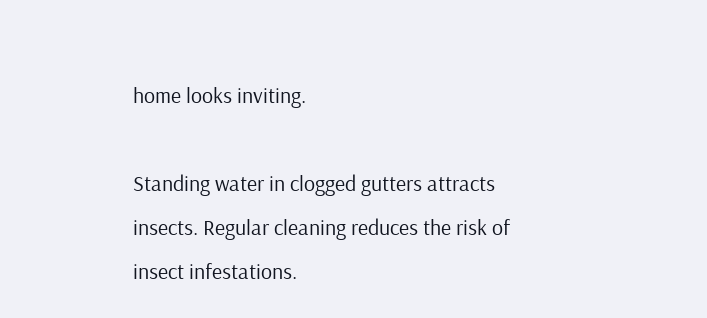home looks inviting.

Standing water in clogged gutters attracts insects. Regular cleaning reduces the risk of insect infestations.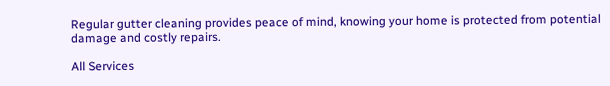Regular gutter cleaning provides peace of mind, knowing your home is protected from potential damage and costly repairs.

All Services